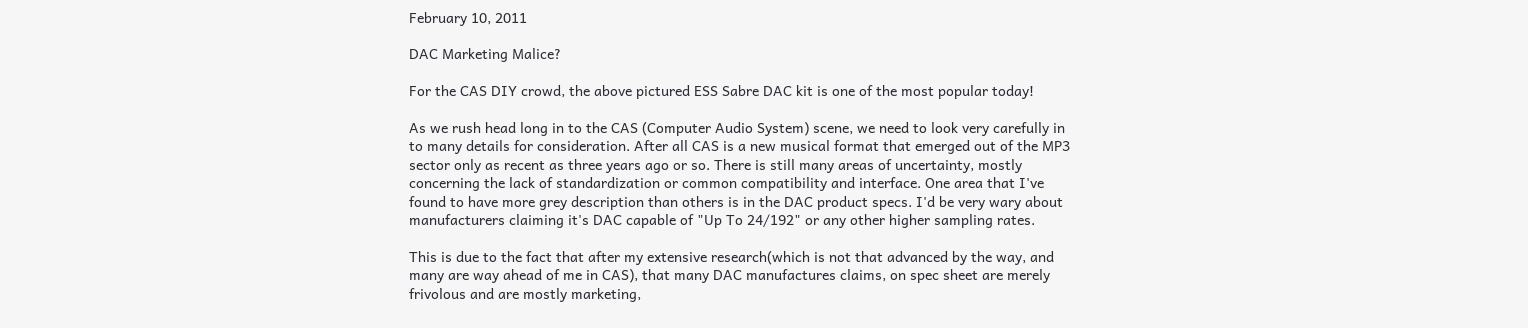February 10, 2011

DAC Marketing Malice?

For the CAS DIY crowd, the above pictured ESS Sabre DAC kit is one of the most popular today!

As we rush head long in to the CAS (Computer Audio System) scene, we need to look very carefully in to many details for consideration. After all CAS is a new musical format that emerged out of the MP3 sector only as recent as three years ago or so. There is still many areas of uncertainty, mostly concerning the lack of standardization or common compatibility and interface. One area that I've found to have more grey description than others is in the DAC product specs. I'd be very wary about manufacturers claiming it's DAC capable of "Up To 24/192" or any other higher sampling rates.

This is due to the fact that after my extensive research(which is not that advanced by the way, and many are way ahead of me in CAS), that many DAC manufactures claims, on spec sheet are merely frivolous and are mostly marketing,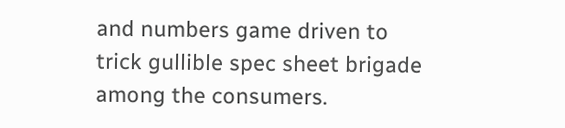and numbers game driven to trick gullible spec sheet brigade among the consumers.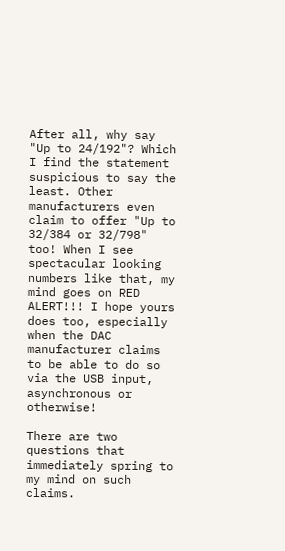After all, why say "Up to 24/192"? Which I find the statement suspicious to say the least. Other manufacturers even claim to offer "Up to 32/384 or 32/798" too! When I see spectacular looking numbers like that, my mind goes on RED ALERT!!! I hope yours does too, especially when the DAC manufacturer claims to be able to do so via the USB input, asynchronous or otherwise!

There are two questions that immediately spring to my mind on such claims.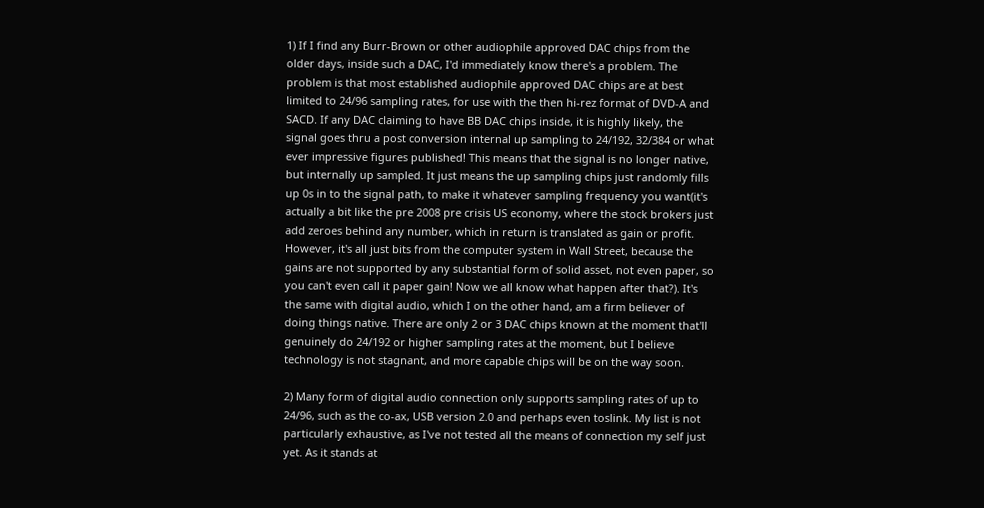1) If I find any Burr-Brown or other audiophile approved DAC chips from the older days, inside such a DAC, I'd immediately know there's a problem. The problem is that most established audiophile approved DAC chips are at best limited to 24/96 sampling rates, for use with the then hi-rez format of DVD-A and SACD. If any DAC claiming to have BB DAC chips inside, it is highly likely, the signal goes thru a post conversion internal up sampling to 24/192, 32/384 or what ever impressive figures published! This means that the signal is no longer native, but internally up sampled. It just means the up sampling chips just randomly fills up 0s in to the signal path, to make it whatever sampling frequency you want(it's actually a bit like the pre 2008 pre crisis US economy, where the stock brokers just add zeroes behind any number, which in return is translated as gain or profit. However, it's all just bits from the computer system in Wall Street, because the gains are not supported by any substantial form of solid asset, not even paper, so you can't even call it paper gain! Now we all know what happen after that?). It's the same with digital audio, which I on the other hand, am a firm believer of doing things native. There are only 2 or 3 DAC chips known at the moment that'll genuinely do 24/192 or higher sampling rates at the moment, but I believe technology is not stagnant, and more capable chips will be on the way soon.

2) Many form of digital audio connection only supports sampling rates of up to 24/96, such as the co-ax, USB version 2.0 and perhaps even toslink. My list is not particularly exhaustive, as I've not tested all the means of connection my self just yet. As it stands at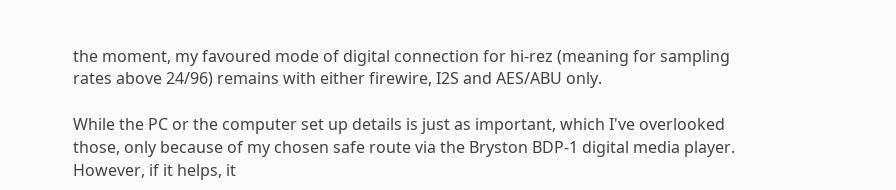the moment, my favoured mode of digital connection for hi-rez (meaning for sampling rates above 24/96) remains with either firewire, I2S and AES/ABU only.

While the PC or the computer set up details is just as important, which I've overlooked those, only because of my chosen safe route via the Bryston BDP-1 digital media player. However, if it helps, it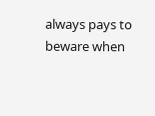always pays to beware when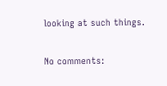looking at such things.

No comments: